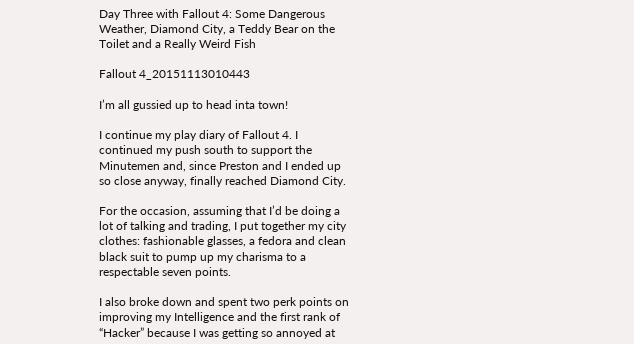Day Three with Fallout 4: Some Dangerous Weather, Diamond City, a Teddy Bear on the Toilet and a Really Weird Fish

Fallout 4_20151113010443

I’m all gussied up to head inta town!

I continue my play diary of Fallout 4. I continued my push south to support the Minutemen and, since Preston and I ended up so close anyway, finally reached Diamond City.

For the occasion, assuming that I’d be doing a lot of talking and trading, I put together my city clothes: fashionable glasses, a fedora and clean black suit to pump up my charisma to a respectable seven points.

I also broke down and spent two perk points on improving my Intelligence and the first rank of “Hacker” because I was getting so annoyed at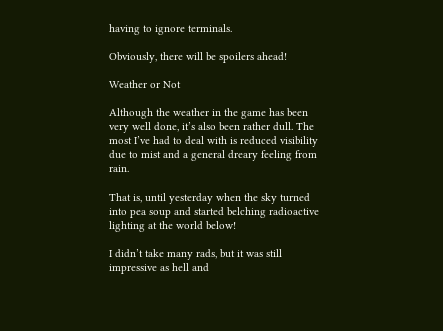having to ignore terminals.

Obviously, there will be spoilers ahead!

Weather or Not

Although the weather in the game has been very well done, it’s also been rather dull. The most I’ve had to deal with is reduced visibility due to mist and a general dreary feeling from rain.

That is, until yesterday when the sky turned into pea soup and started belching radioactive lighting at the world below!

I didn’t take many rads, but it was still impressive as hell and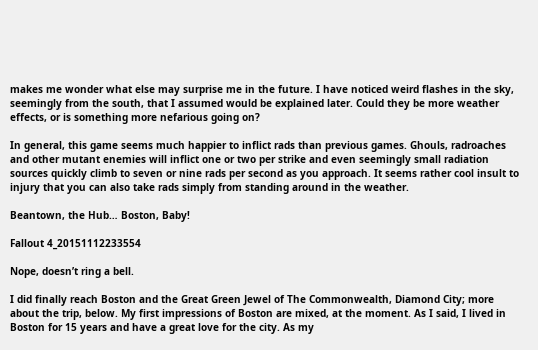makes me wonder what else may surprise me in the future. I have noticed weird flashes in the sky, seemingly from the south, that I assumed would be explained later. Could they be more weather effects, or is something more nefarious going on?

In general, this game seems much happier to inflict rads than previous games. Ghouls, radroaches and other mutant enemies will inflict one or two per strike and even seemingly small radiation sources quickly climb to seven or nine rads per second as you approach. It seems rather cool insult to injury that you can also take rads simply from standing around in the weather.

Beantown, the Hub… Boston, Baby!

Fallout 4_20151112233554

Nope, doesn’t ring a bell.

I did finally reach Boston and the Great Green Jewel of The Commonwealth, Diamond City; more about the trip, below. My first impressions of Boston are mixed, at the moment. As I said, I lived in Boston for 15 years and have a great love for the city. As my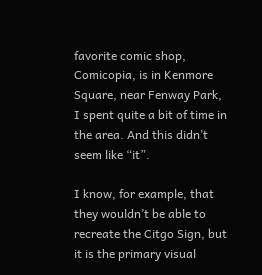favorite comic shop, Comicopia, is in Kenmore Square, near Fenway Park, I spent quite a bit of time in the area. And this didn’t seem like “it”.

I know, for example, that they wouldn’t be able to recreate the Citgo Sign, but it is the primary visual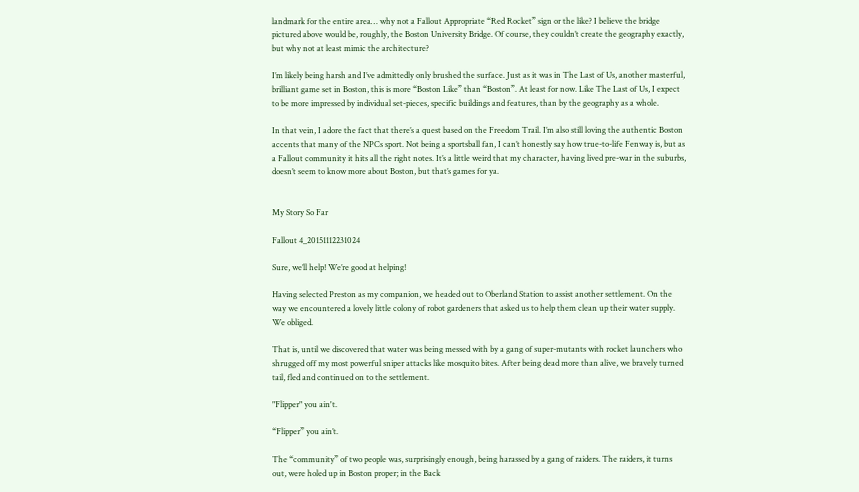landmark for the entire area… why not a Fallout Appropriate “Red Rocket” sign or the like? I believe the bridge pictured above would be, roughly, the Boston University Bridge. Of course, they couldn’t create the geography exactly, but why not at least mimic the architecture?

I’m likely being harsh and I’ve admittedly only brushed the surface. Just as it was in The Last of Us, another masterful, brilliant game set in Boston, this is more “Boston Like” than “Boston”. At least for now. Like The Last of Us, I expect to be more impressed by individual set-pieces, specific buildings and features, than by the geography as a whole.

In that vein, I adore the fact that there’s a quest based on the Freedom Trail. I’m also still loving the authentic Boston accents that many of the NPCs sport. Not being a sportsball fan, I can’t honestly say how true-to-life Fenway is, but as a Fallout community it hits all the right notes. It’s a little weird that my character, having lived pre-war in the suburbs, doesn’t seem to know more about Boston, but that’s games for ya.


My Story So Far

Fallout 4_20151112231024

Sure, we’ll help! We’re good at helping!

Having selected Preston as my companion, we headed out to Oberland Station to assist another settlement. On the way we encountered a lovely little colony of robot gardeners that asked us to help them clean up their water supply. We obliged.

That is, until we discovered that water was being messed with by a gang of super-mutants with rocket launchers who shrugged off my most powerful sniper attacks like mosquito bites. After being dead more than alive, we bravely turned tail, fled and continued on to the settlement.

"Flipper" you ain't.

“Flipper” you ain’t.

The “community” of two people was, surprisingly enough, being harassed by a gang of raiders. The raiders, it turns out, were holed up in Boston proper; in the Back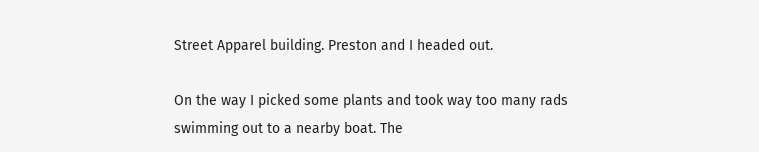Street Apparel building. Preston and I headed out.

On the way I picked some plants and took way too many rads swimming out to a nearby boat. The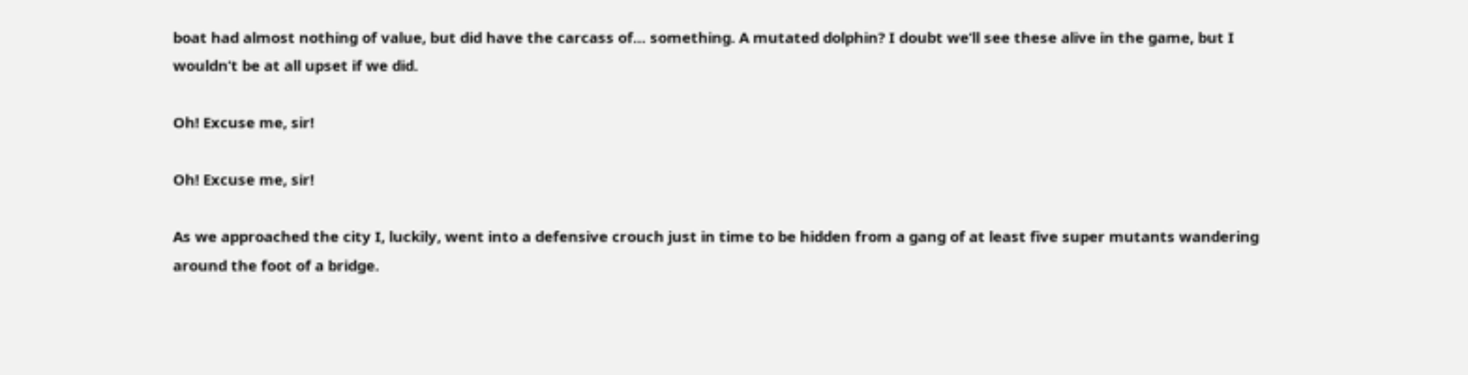boat had almost nothing of value, but did have the carcass of… something. A mutated dolphin? I doubt we’ll see these alive in the game, but I wouldn’t be at all upset if we did.

Oh! Excuse me, sir!

Oh! Excuse me, sir!

As we approached the city I, luckily, went into a defensive crouch just in time to be hidden from a gang of at least five super mutants wandering around the foot of a bridge.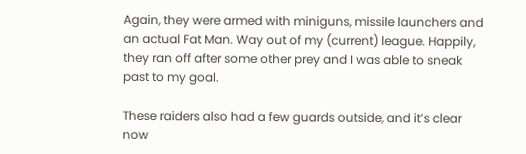Again, they were armed with miniguns, missile launchers and an actual Fat Man. Way out of my (current) league. Happily, they ran off after some other prey and I was able to sneak past to my goal.

These raiders also had a few guards outside, and it’s clear now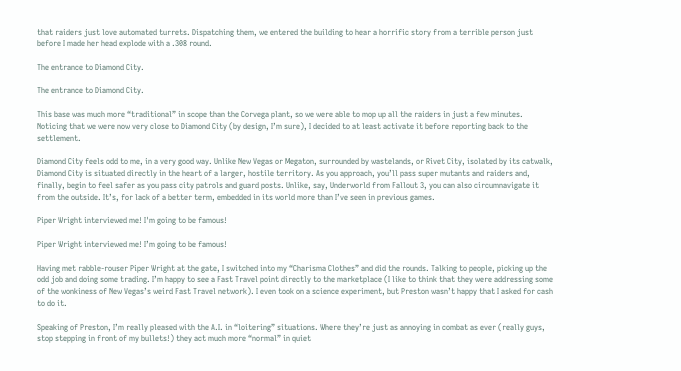that raiders just love automated turrets. Dispatching them, we entered the building to hear a horrific story from a terrible person just before I made her head explode with a .308 round.

The entrance to Diamond City.

The entrance to Diamond City.

This base was much more “traditional” in scope than the Corvega plant, so we were able to mop up all the raiders in just a few minutes. Noticing that we were now very close to Diamond City (by design, I’m sure), I decided to at least activate it before reporting back to the settlement.

Diamond City feels odd to me, in a very good way. Unlike New Vegas or Megaton, surrounded by wastelands, or Rivet City, isolated by its catwalk, Diamond City is situated directly in the heart of a larger, hostile territory. As you approach, you’ll pass super mutants and raiders and, finally, begin to feel safer as you pass city patrols and guard posts. Unlike, say, Underworld from Fallout 3, you can also circumnavigate it from the outside. It’s, for lack of a better term, embedded in its world more than I’ve seen in previous games.

Piper Wright interviewed me! I'm going to be famous!

Piper Wright interviewed me! I’m going to be famous!

Having met rabble-rouser Piper Wright at the gate, I switched into my “Charisma Clothes” and did the rounds. Talking to people, picking up the odd job and doing some trading. I’m happy to see a Fast Travel point directly to the marketplace (I like to think that they were addressing some of the wonkiness of New Vegas’s weird Fast Travel network). I even took on a science experiment, but Preston wasn’t happy that I asked for cash to do it.

Speaking of Preston, I’m really pleased with the A.I. in “loitering” situations. Where they’re just as annoying in combat as ever (really guys, stop stepping in front of my bullets!) they act much more “normal” in quiet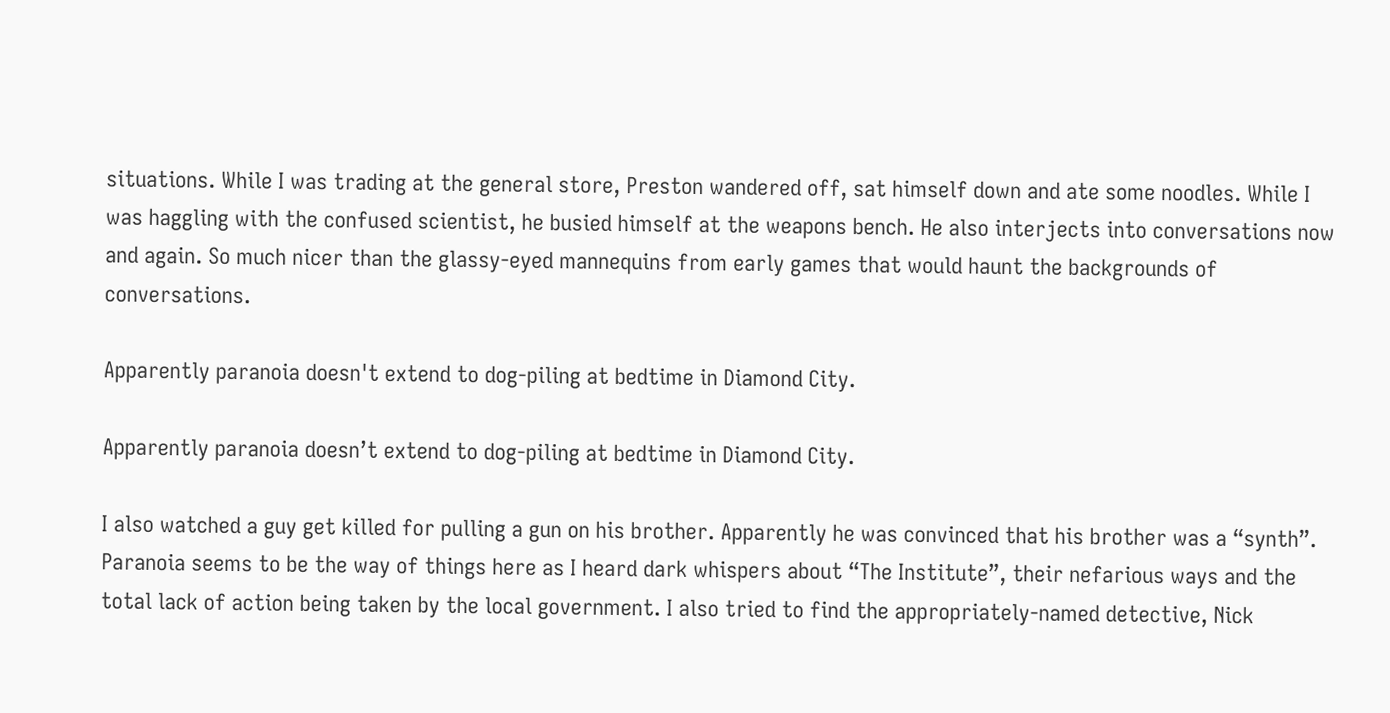situations. While I was trading at the general store, Preston wandered off, sat himself down and ate some noodles. While I was haggling with the confused scientist, he busied himself at the weapons bench. He also interjects into conversations now and again. So much nicer than the glassy-eyed mannequins from early games that would haunt the backgrounds of conversations.

Apparently paranoia doesn't extend to dog-piling at bedtime in Diamond City.

Apparently paranoia doesn’t extend to dog-piling at bedtime in Diamond City.

I also watched a guy get killed for pulling a gun on his brother. Apparently he was convinced that his brother was a “synth”. Paranoia seems to be the way of things here as I heard dark whispers about “The Institute”, their nefarious ways and the total lack of action being taken by the local government. I also tried to find the appropriately-named detective, Nick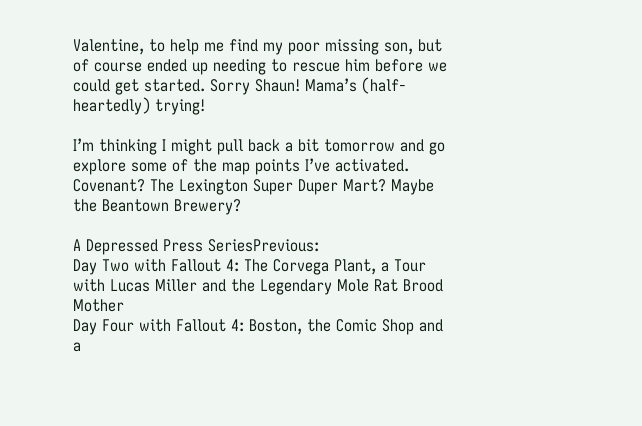Valentine, to help me find my poor missing son, but of course ended up needing to rescue him before we could get started. Sorry Shaun! Mama’s (half-heartedly) trying!

I’m thinking I might pull back a bit tomorrow and go explore some of the map points I’ve activated. Covenant? The Lexington Super Duper Mart? Maybe the Beantown Brewery?

A Depressed Press SeriesPrevious:
Day Two with Fallout 4: The Corvega Plant, a Tour with Lucas Miller and the Legendary Mole Rat Brood Mother
Day Four with Fallout 4: Boston, the Comic Shop and a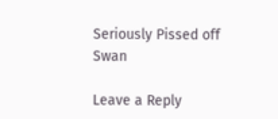Seriously Pissed off Swan

Leave a Reply